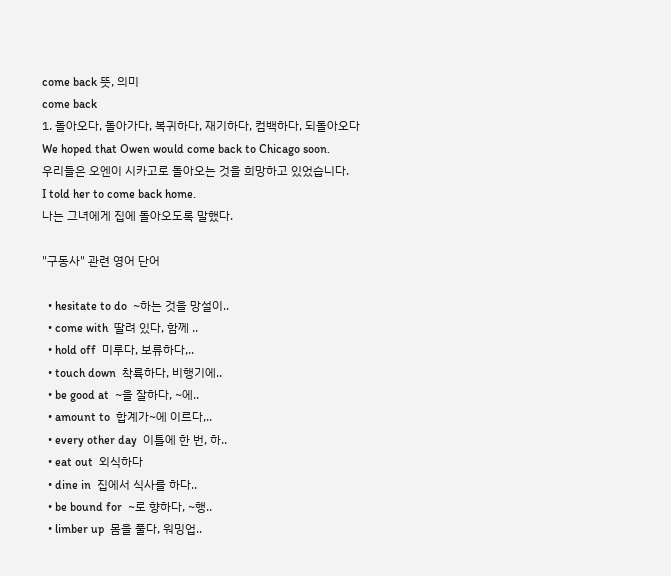come back 뜻, 의미
come back
1. 돌아오다, 돌아가다, 복귀하다, 재기하다, 컴백하다, 되돌아오다
We hoped that Owen would come back to Chicago soon.
우리들은 오엔이 시카고로 돌아오는 것을 희망하고 있었습니다.
I told her to come back home.
나는 그녀에게 집에 돌아오도록 말했다.

"구동사" 관련 영어 단어

  • hesitate to do  ~하는 것을 망설이..
  • come with  딸려 있다, 함께 ..
  • hold off  미루다, 보류하다,..
  • touch down  착륙하다, 비행기에..
  • be good at  ~을 잘하다, ~에..
  • amount to  합계가~에 이르다,..
  • every other day  이틀에 한 번, 하..
  • eat out  외식하다
  • dine in  집에서 식사를 하다..
  • be bound for  ~로 향하다, ~행..
  • limber up  몸을 풀다, 워밍업..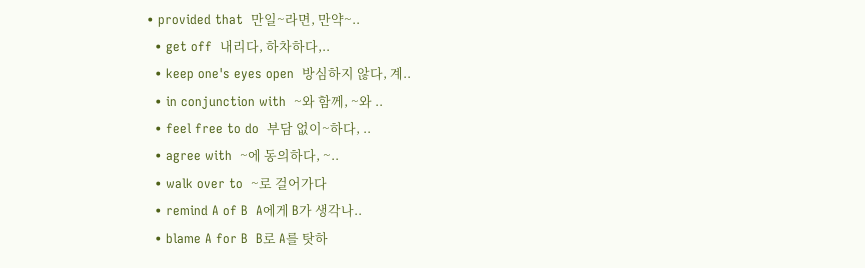• provided that  만일~라면, 만약~..
  • get off  내리다, 하차하다,..
  • keep one's eyes open  방심하지 않다, 계..
  • in conjunction with  ~와 함께, ~와 ..
  • feel free to do  부담 없이~하다, ..
  • agree with  ~에 동의하다, ~..
  • walk over to  ~로 걸어가다
  • remind A of B  A에게 B가 생각나..
  • blame A for B  B로 A를 탓하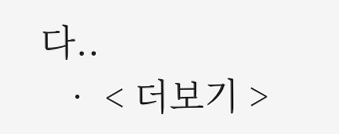다..
  • < 더보기 >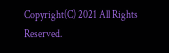Copyright(C) 2021 All Rights Reserved.